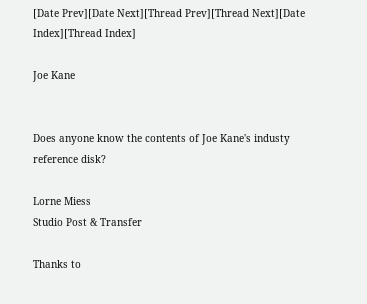[Date Prev][Date Next][Thread Prev][Thread Next][Date Index][Thread Index]

Joe Kane


Does anyone know the contents of Joe Kane's industy reference disk?

Lorne Miess
Studio Post & Transfer

Thanks to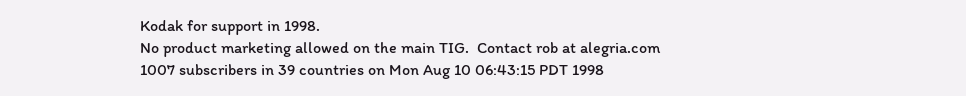Kodak for support in 1998.
No product marketing allowed on the main TIG.  Contact rob at alegria.com
1007 subscribers in 39 countries on Mon Aug 10 06:43:15 PDT 1998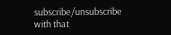subscribe/unsubscribe with that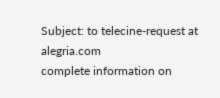Subject: to telecine-request at alegria.com
complete information on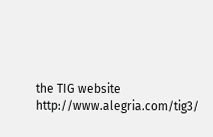the TIG website http://www.alegria.com/tig3/